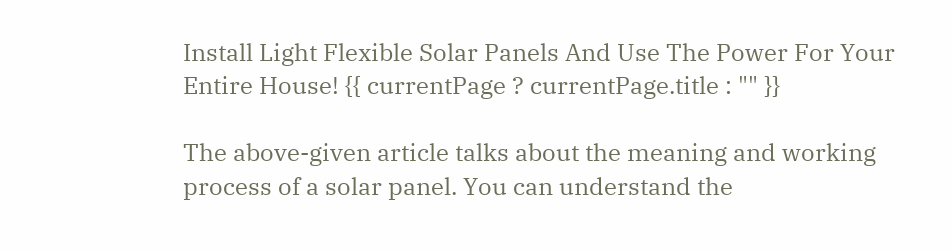Install Light Flexible Solar Panels And Use The Power For Your Entire House! {{ currentPage ? currentPage.title : "" }}

The above-given article talks about the meaning and working process of a solar panel. You can understand the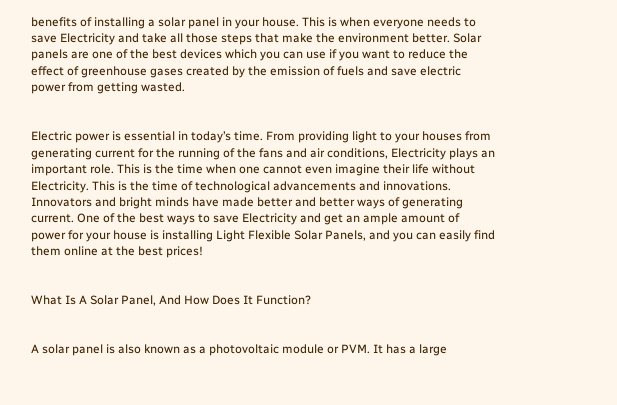benefits of installing a solar panel in your house. This is when everyone needs to save Electricity and take all those steps that make the environment better. Solar panels are one of the best devices which you can use if you want to reduce the effect of greenhouse gases created by the emission of fuels and save electric power from getting wasted.


Electric power is essential in today’s time. From providing light to your houses from generating current for the running of the fans and air conditions, Electricity plays an important role. This is the time when one cannot even imagine their life without Electricity. This is the time of technological advancements and innovations. Innovators and bright minds have made better and better ways of generating current. One of the best ways to save Electricity and get an ample amount of power for your house is installing Light Flexible Solar Panels, and you can easily find them online at the best prices!


What Is A Solar Panel, And How Does It Function?


A solar panel is also known as a photovoltaic module or PVM. It has a large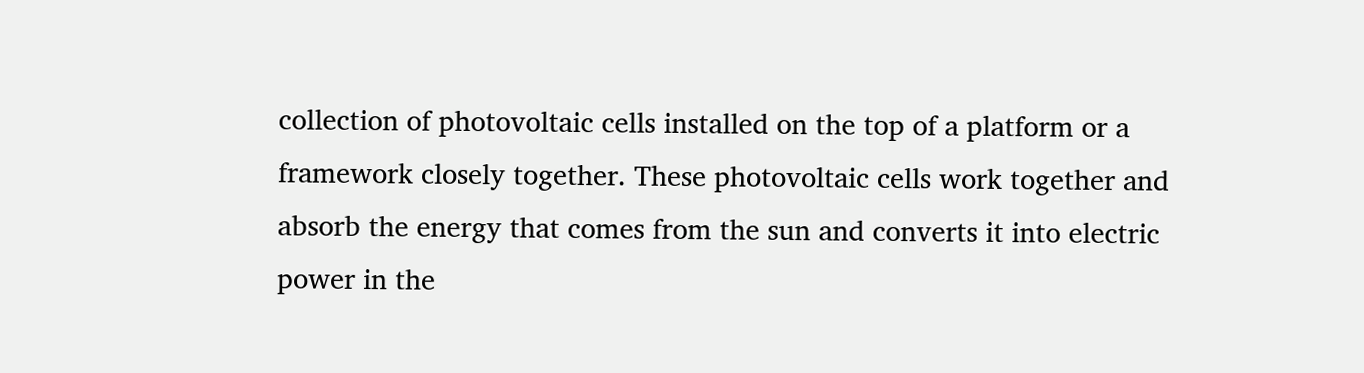collection of photovoltaic cells installed on the top of a platform or a framework closely together. These photovoltaic cells work together and absorb the energy that comes from the sun and converts it into electric power in the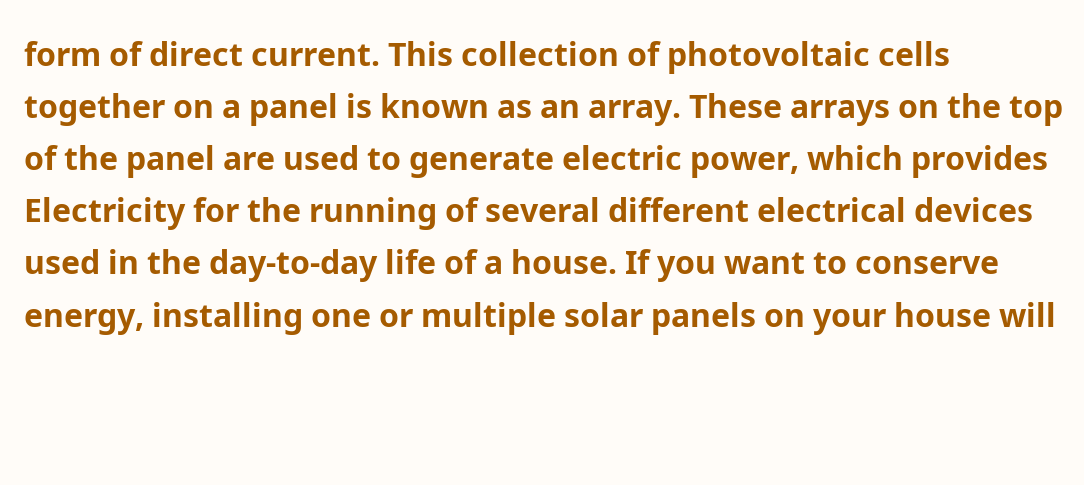form of direct current. This collection of photovoltaic cells together on a panel is known as an array. These arrays on the top of the panel are used to generate electric power, which provides Electricity for the running of several different electrical devices used in the day-to-day life of a house. If you want to conserve energy, installing one or multiple solar panels on your house will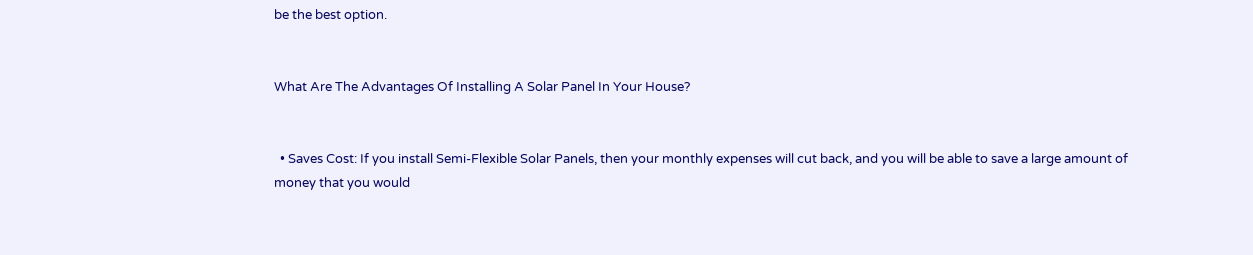be the best option.


What Are The Advantages Of Installing A Solar Panel In Your House?


  • Saves Cost: If you install Semi-Flexible Solar Panels, then your monthly expenses will cut back, and you will be able to save a large amount of money that you would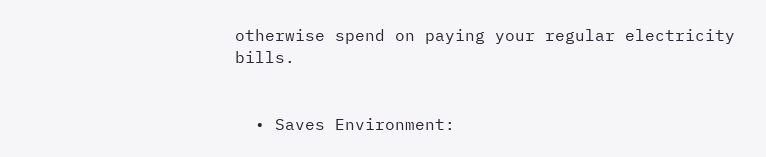otherwise spend on paying your regular electricity bills.


  • Saves Environment: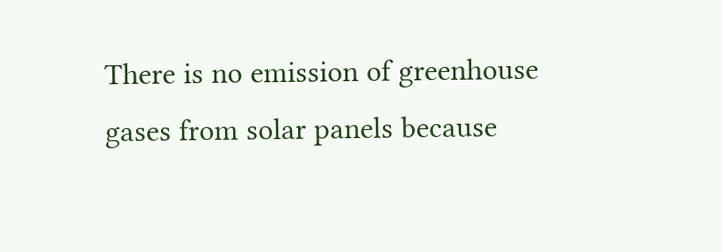There is no emission of greenhouse gases from solar panels because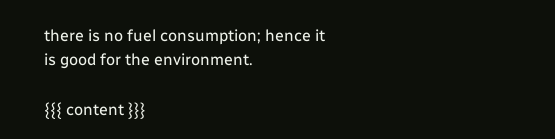there is no fuel consumption; hence it is good for the environment.

{{{ content }}}